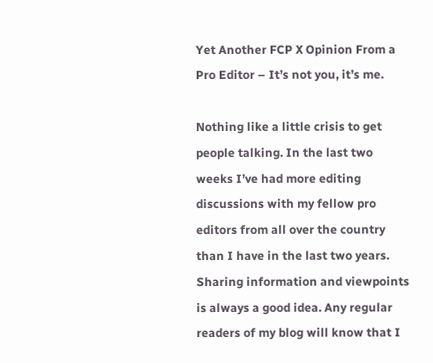Yet Another FCP X Opinion From a Pro Editor – It’s not you, it’s me.

Nothing like a little crisis to get people talking. In the last two weeks I’ve had more editing discussions with my fellow pro editors from all over the country than I have in the last two years. Sharing information and viewpoints is always a good idea. Any regular readers of my blog will know that I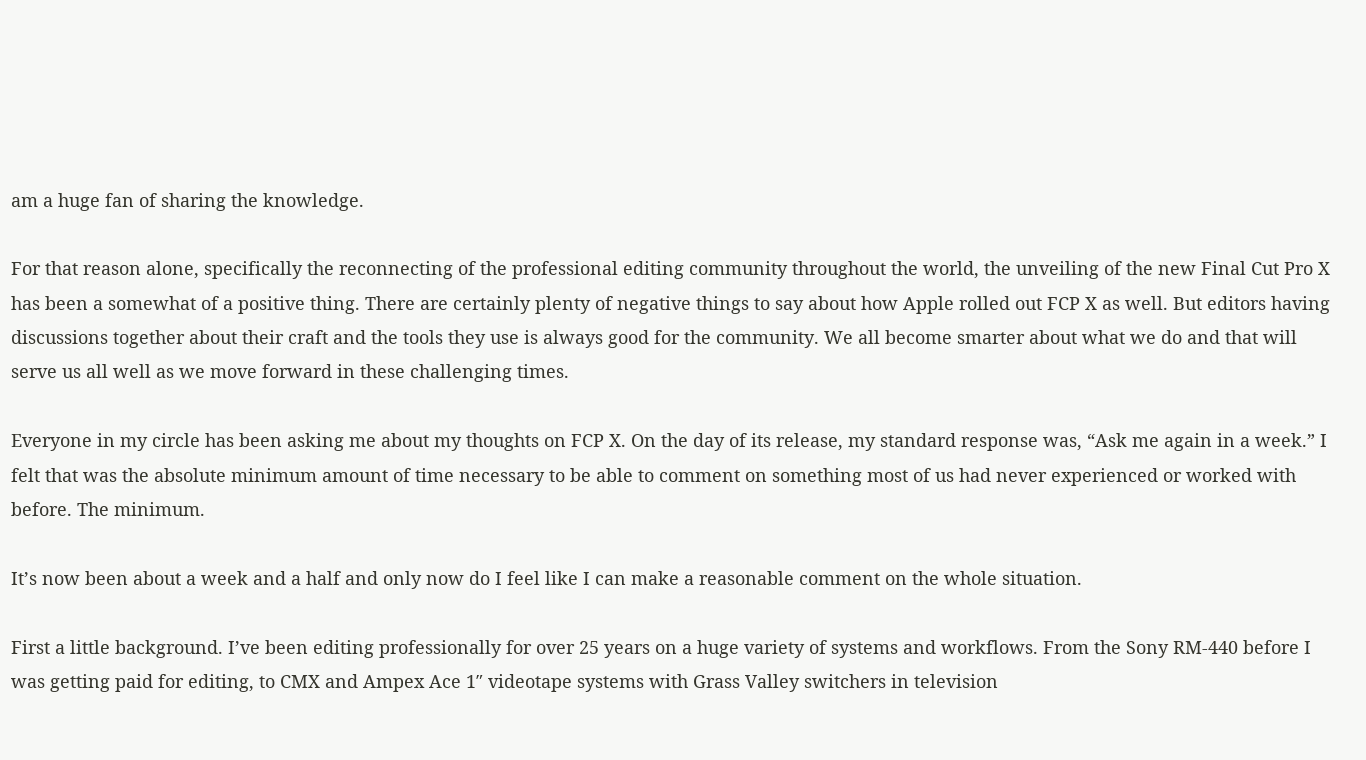am a huge fan of sharing the knowledge.

For that reason alone, specifically the reconnecting of the professional editing community throughout the world, the unveiling of the new Final Cut Pro X has been a somewhat of a positive thing. There are certainly plenty of negative things to say about how Apple rolled out FCP X as well. But editors having discussions together about their craft and the tools they use is always good for the community. We all become smarter about what we do and that will serve us all well as we move forward in these challenging times.

Everyone in my circle has been asking me about my thoughts on FCP X. On the day of its release, my standard response was, “Ask me again in a week.” I felt that was the absolute minimum amount of time necessary to be able to comment on something most of us had never experienced or worked with before. The minimum.

It’s now been about a week and a half and only now do I feel like I can make a reasonable comment on the whole situation.

First a little background. I’ve been editing professionally for over 25 years on a huge variety of systems and workflows. From the Sony RM-440 before I was getting paid for editing, to CMX and Ampex Ace 1″ videotape systems with Grass Valley switchers in television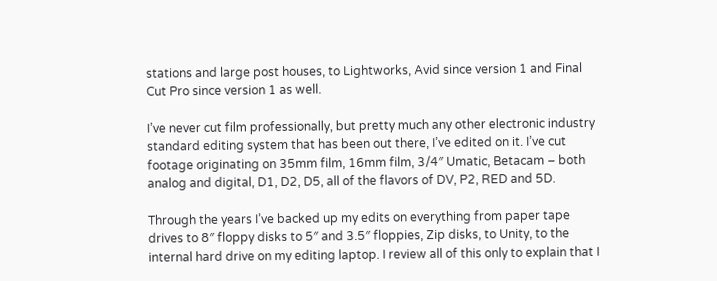stations and large post houses, to Lightworks, Avid since version 1 and Final Cut Pro since version 1 as well.

I’ve never cut film professionally, but pretty much any other electronic industry standard editing system that has been out there, I’ve edited on it. I’ve cut footage originating on 35mm film, 16mm film, 3/4″ Umatic, Betacam – both analog and digital, D1, D2, D5, all of the flavors of DV, P2, RED and 5D.

Through the years I’ve backed up my edits on everything from paper tape drives to 8″ floppy disks to 5″ and 3.5″ floppies, Zip disks, to Unity, to the internal hard drive on my editing laptop. I review all of this only to explain that I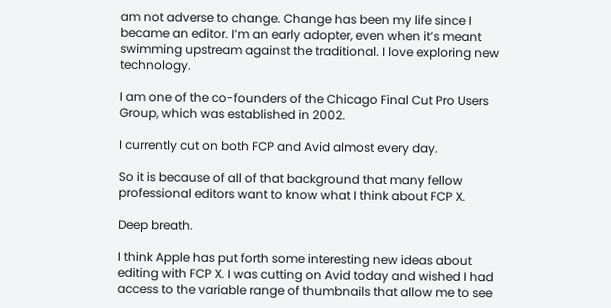am not adverse to change. Change has been my life since I became an editor. I’m an early adopter, even when it’s meant swimming upstream against the traditional. I love exploring new technology.

I am one of the co-founders of the Chicago Final Cut Pro Users Group, which was established in 2002.

I currently cut on both FCP and Avid almost every day.

So it is because of all of that background that many fellow professional editors want to know what I think about FCP X.

Deep breath.

I think Apple has put forth some interesting new ideas about editing with FCP X. I was cutting on Avid today and wished I had access to the variable range of thumbnails that allow me to see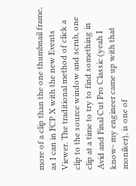more of a clip than the one thumbnail frame, as I can in FCP X with the new Events Viewer. The traditional method of click a clip to the source window and scrub, one clip at a time to try to find something in Avid and Final Cut Pro Classic (yeah I know- my engineer came up with that moniker), is one of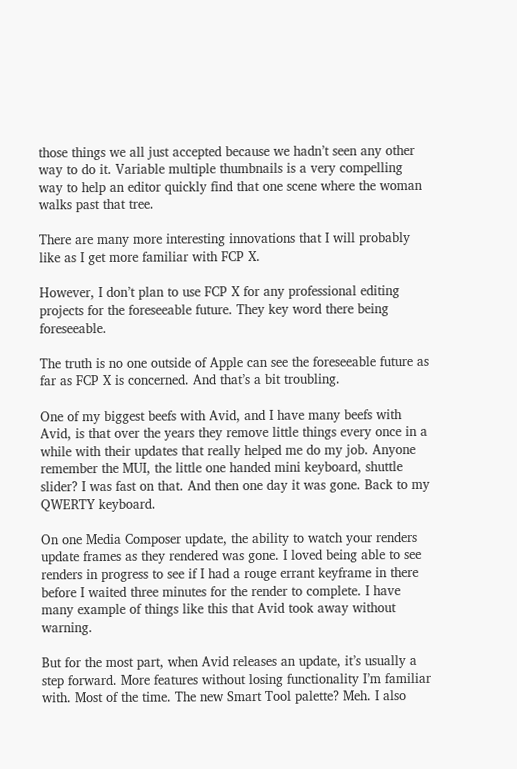those things we all just accepted because we hadn’t seen any other way to do it. Variable multiple thumbnails is a very compelling way to help an editor quickly find that one scene where the woman walks past that tree.

There are many more interesting innovations that I will probably like as I get more familiar with FCP X.

However, I don’t plan to use FCP X for any professional editing projects for the foreseeable future. They key word there being foreseeable.

The truth is no one outside of Apple can see the foreseeable future as far as FCP X is concerned. And that’s a bit troubling.

One of my biggest beefs with Avid, and I have many beefs with Avid, is that over the years they remove little things every once in a while with their updates that really helped me do my job. Anyone remember the MUI, the little one handed mini keyboard, shuttle slider? I was fast on that. And then one day it was gone. Back to my QWERTY keyboard.

On one Media Composer update, the ability to watch your renders update frames as they rendered was gone. I loved being able to see renders in progress to see if I had a rouge errant keyframe in there before I waited three minutes for the render to complete. I have many example of things like this that Avid took away without warning.

But for the most part, when Avid releases an update, it’s usually a step forward. More features without losing functionality I’m familiar with. Most of the time. The new Smart Tool palette? Meh. I also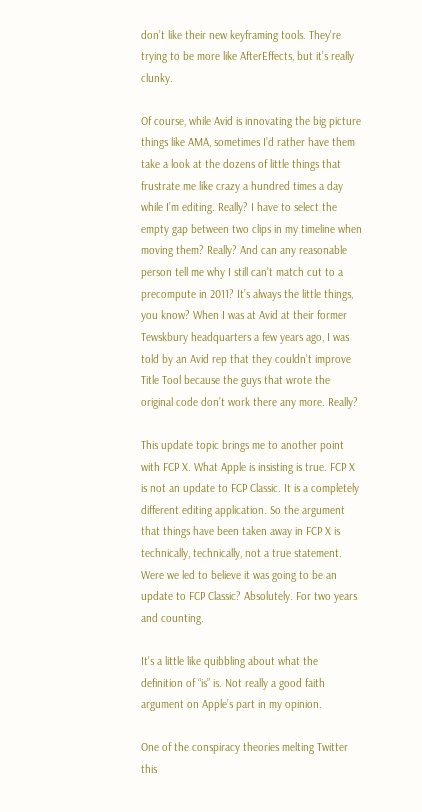don’t like their new keyframing tools. They’re trying to be more like AfterEffects, but it’s really clunky.

Of course, while Avid is innovating the big picture things like AMA, sometimes I’d rather have them take a look at the dozens of little things that frustrate me like crazy a hundred times a day while I’m editing. Really? I have to select the empty gap between two clips in my timeline when moving them? Really? And can any reasonable person tell me why I still can’t match cut to a precompute in 2011? It’s always the little things, you know? When I was at Avid at their former Tewskbury headquarters a few years ago, I was told by an Avid rep that they couldn’t improve Title Tool because the guys that wrote the original code don’t work there any more. Really?

This update topic brings me to another point with FCP X. What Apple is insisting is true. FCP X is not an update to FCP Classic. It is a completely different editing application. So the argument that things have been taken away in FCP X is technically, technically, not a true statement. Were we led to believe it was going to be an update to FCP Classic? Absolutely. For two years and counting.

It’s a little like quibbling about what the definition of “is” is. Not really a good faith argument on Apple’s part in my opinion.

One of the conspiracy theories melting Twitter this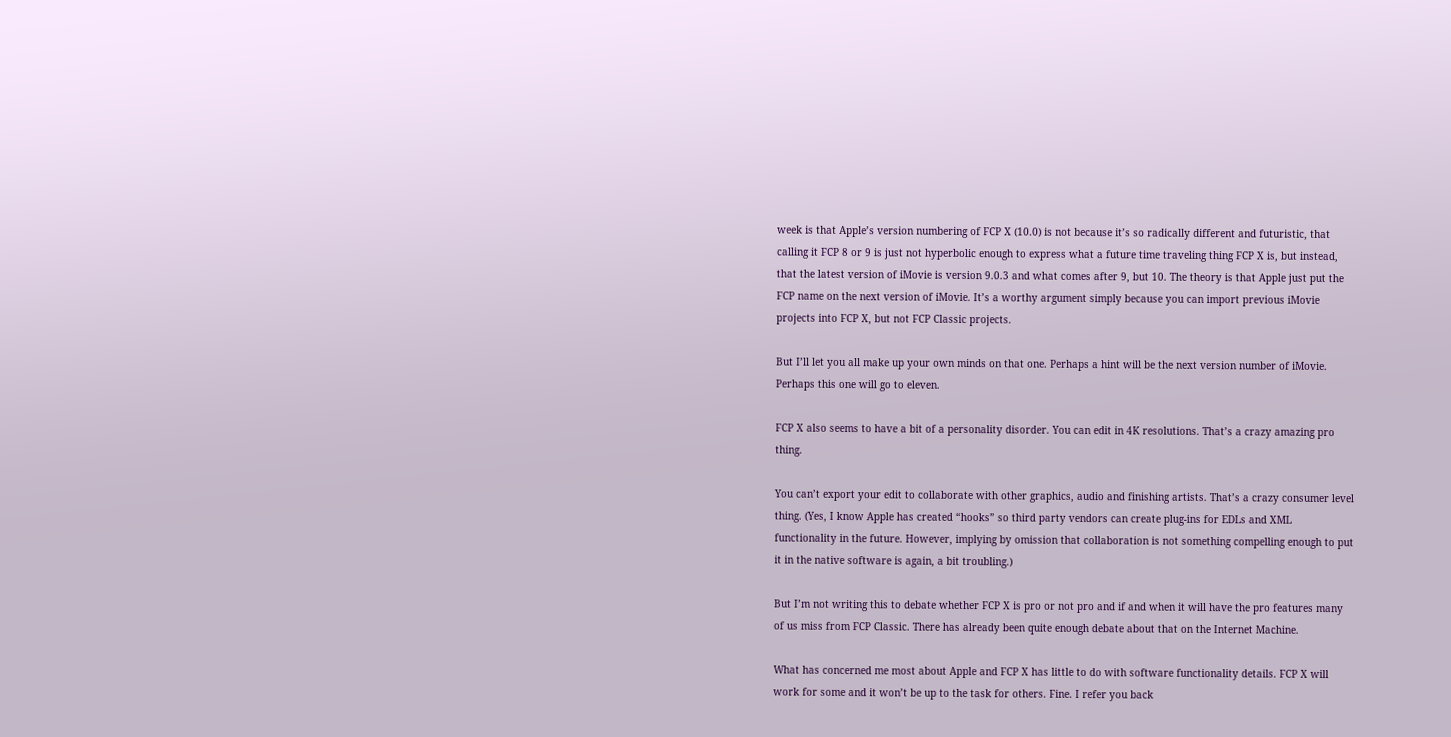week is that Apple’s version numbering of FCP X (10.0) is not because it’s so radically different and futuristic, that calling it FCP 8 or 9 is just not hyperbolic enough to express what a future time traveling thing FCP X is, but instead, that the latest version of iMovie is version 9.0.3 and what comes after 9, but 10. The theory is that Apple just put the FCP name on the next version of iMovie. It’s a worthy argument simply because you can import previous iMovie projects into FCP X, but not FCP Classic projects.

But I’ll let you all make up your own minds on that one. Perhaps a hint will be the next version number of iMovie. Perhaps this one will go to eleven.

FCP X also seems to have a bit of a personality disorder. You can edit in 4K resolutions. That’s a crazy amazing pro thing.

You can’t export your edit to collaborate with other graphics, audio and finishing artists. That’s a crazy consumer level thing. (Yes, I know Apple has created “hooks” so third party vendors can create plug-ins for EDLs and XML functionality in the future. However, implying by omission that collaboration is not something compelling enough to put it in the native software is again, a bit troubling.)

But I’m not writing this to debate whether FCP X is pro or not pro and if and when it will have the pro features many of us miss from FCP Classic. There has already been quite enough debate about that on the Internet Machine.

What has concerned me most about Apple and FCP X has little to do with software functionality details. FCP X will work for some and it won’t be up to the task for others. Fine. I refer you back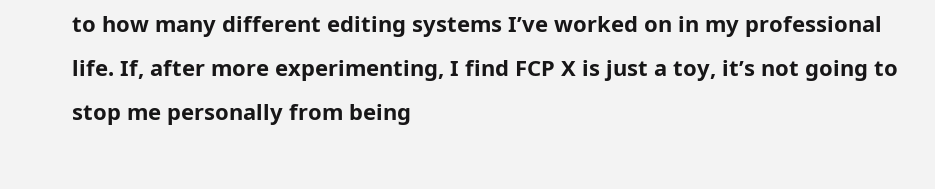to how many different editing systems I’ve worked on in my professional life. If, after more experimenting, I find FCP X is just a toy, it’s not going to stop me personally from being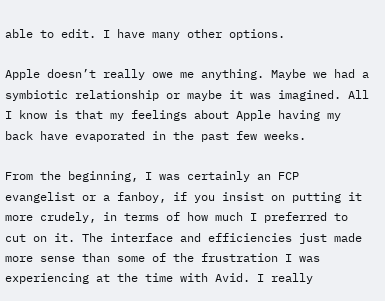able to edit. I have many other options.

Apple doesn’t really owe me anything. Maybe we had a symbiotic relationship or maybe it was imagined. All I know is that my feelings about Apple having my back have evaporated in the past few weeks.

From the beginning, I was certainly an FCP evangelist or a fanboy, if you insist on putting it more crudely, in terms of how much I preferred to cut on it. The interface and efficiencies just made more sense than some of the frustration I was experiencing at the time with Avid. I really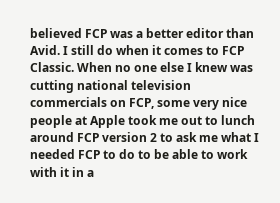believed FCP was a better editor than Avid. I still do when it comes to FCP Classic. When no one else I knew was cutting national television commercials on FCP, some very nice people at Apple took me out to lunch around FCP version 2 to ask me what I needed FCP to do to be able to work with it in a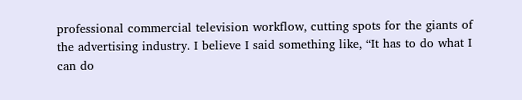professional commercial television workflow, cutting spots for the giants of the advertising industry. I believe I said something like, “It has to do what I can do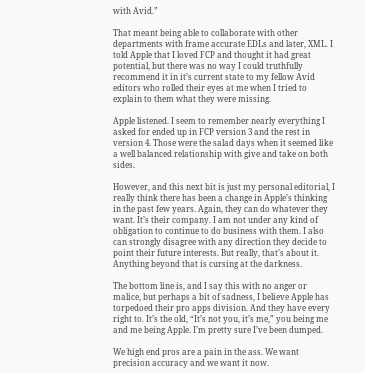with Avid.”

That meant being able to collaborate with other departments with frame accurate EDLs and later, XML. I told Apple that I loved FCP and thought it had great potential, but there was no way I could truthfully recommend it in it’s current state to my fellow Avid editors who rolled their eyes at me when I tried to explain to them what they were missing.

Apple listened. I seem to remember nearly everything I asked for ended up in FCP version 3 and the rest in version 4. Those were the salad days when it seemed like a well balanced relationship with give and take on both sides.

However, and this next bit is just my personal editorial, I really think there has been a change in Apple’s thinking in the past few years. Again, they can do whatever they want. It’s their company. I am not under any kind of obligation to continue to do business with them. I also can strongly disagree with any direction they decide to point their future interests. But really, that’s about it. Anything beyond that is cursing at the darkness.

The bottom line is, and I say this with no anger or malice, but perhaps a bit of sadness, I believe Apple has torpedoed their pro apps division. And they have every right to. It’s the old, “It’s not you, it’s me,” you being me and me being Apple. I’m pretty sure I’ve been dumped.

We high end pros are a pain in the ass. We want precision accuracy and we want it now.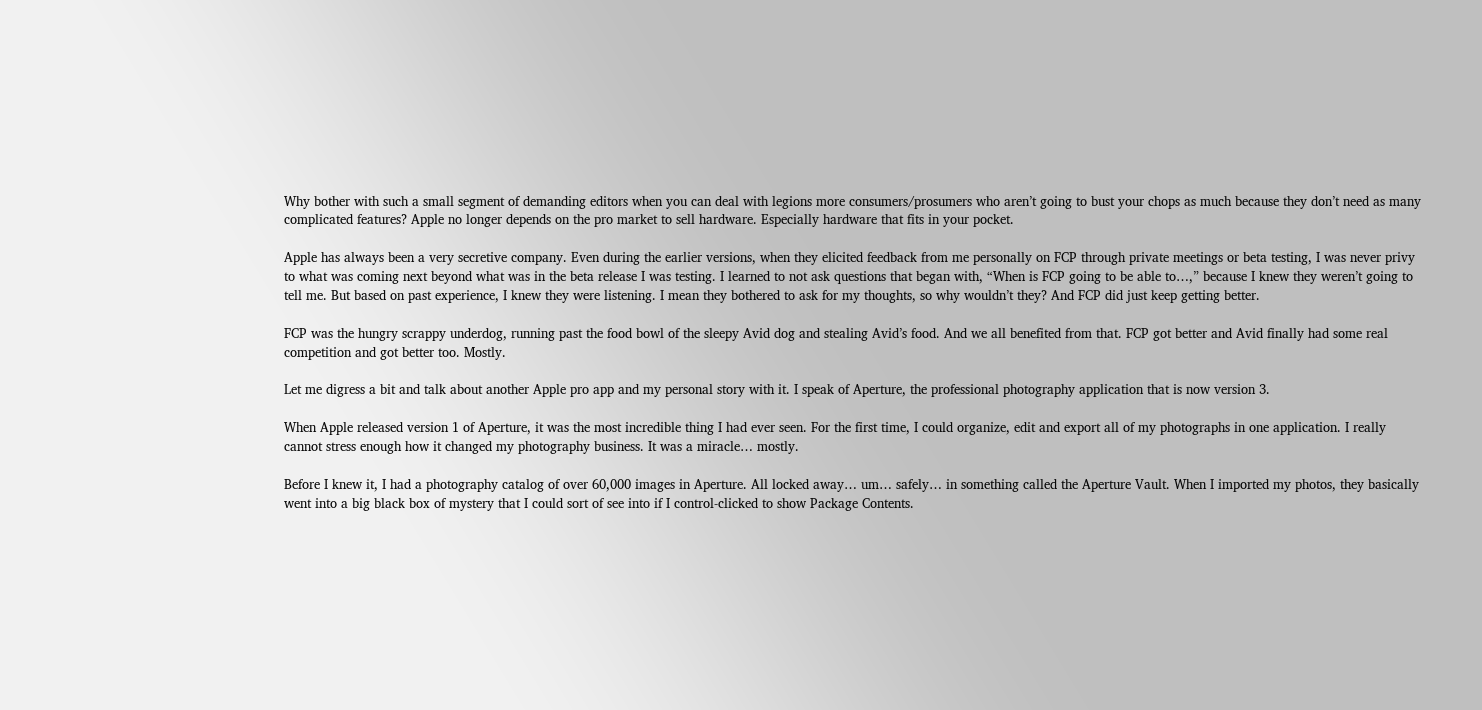Why bother with such a small segment of demanding editors when you can deal with legions more consumers/prosumers who aren’t going to bust your chops as much because they don’t need as many complicated features? Apple no longer depends on the pro market to sell hardware. Especially hardware that fits in your pocket.

Apple has always been a very secretive company. Even during the earlier versions, when they elicited feedback from me personally on FCP through private meetings or beta testing, I was never privy to what was coming next beyond what was in the beta release I was testing. I learned to not ask questions that began with, “When is FCP going to be able to…,” because I knew they weren’t going to tell me. But based on past experience, I knew they were listening. I mean they bothered to ask for my thoughts, so why wouldn’t they? And FCP did just keep getting better.

FCP was the hungry scrappy underdog, running past the food bowl of the sleepy Avid dog and stealing Avid’s food. And we all benefited from that. FCP got better and Avid finally had some real competition and got better too. Mostly.

Let me digress a bit and talk about another Apple pro app and my personal story with it. I speak of Aperture, the professional photography application that is now version 3.

When Apple released version 1 of Aperture, it was the most incredible thing I had ever seen. For the first time, I could organize, edit and export all of my photographs in one application. I really cannot stress enough how it changed my photography business. It was a miracle… mostly.

Before I knew it, I had a photography catalog of over 60,000 images in Aperture. All locked away… um… safely… in something called the Aperture Vault. When I imported my photos, they basically went into a big black box of mystery that I could sort of see into if I control-clicked to show Package Contents.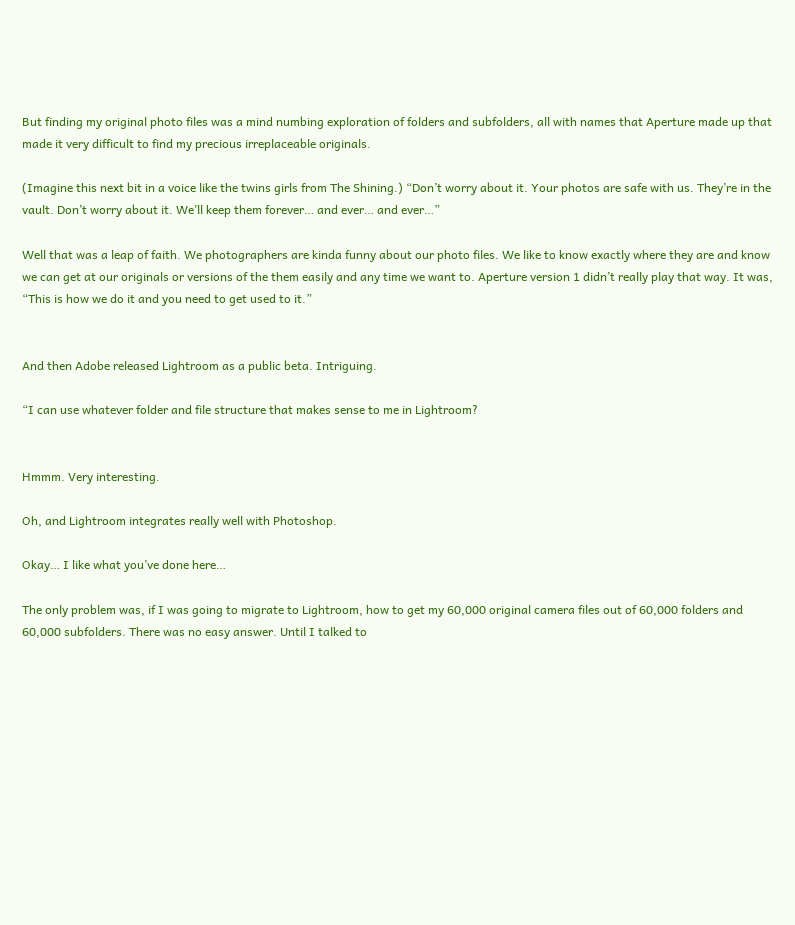But finding my original photo files was a mind numbing exploration of folders and subfolders, all with names that Aperture made up that made it very difficult to find my precious irreplaceable originals.

(Imagine this next bit in a voice like the twins girls from The Shining.) “Don’t worry about it. Your photos are safe with us. They’re in the vault. Don’t worry about it. We’ll keep them forever… and ever… and ever…”

Well that was a leap of faith. We photographers are kinda funny about our photo files. We like to know exactly where they are and know we can get at our originals or versions of the them easily and any time we want to. Aperture version 1 didn’t really play that way. It was, “This is how we do it and you need to get used to it.”


And then Adobe released Lightroom as a public beta. Intriguing.

“I can use whatever folder and file structure that makes sense to me in Lightroom?


Hmmm. Very interesting.

Oh, and Lightroom integrates really well with Photoshop.

Okay… I like what you’ve done here…

The only problem was, if I was going to migrate to Lightroom, how to get my 60,000 original camera files out of 60,000 folders and 60,000 subfolders. There was no easy answer. Until I talked to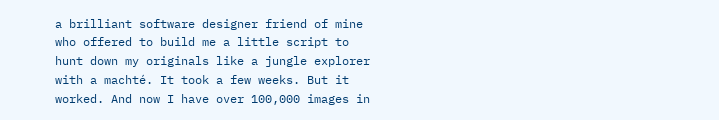a brilliant software designer friend of mine who offered to build me a little script to hunt down my originals like a jungle explorer with a machté. It took a few weeks. But it worked. And now I have over 100,000 images in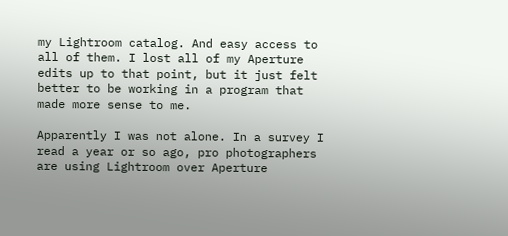my Lightroom catalog. And easy access to all of them. I lost all of my Aperture edits up to that point, but it just felt better to be working in a program that made more sense to me.

Apparently I was not alone. In a survey I read a year or so ago, pro photographers are using Lightroom over Aperture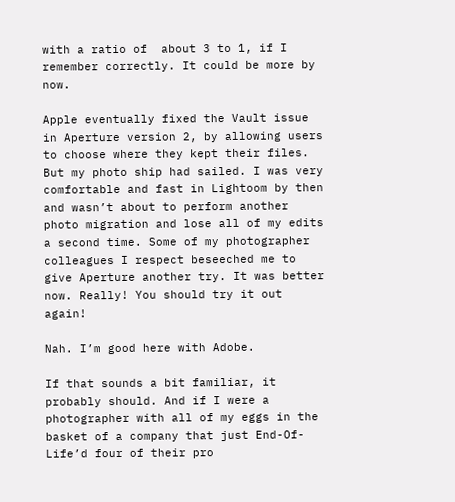with a ratio of  about 3 to 1, if I remember correctly. It could be more by now.

Apple eventually fixed the Vault issue in Aperture version 2, by allowing users to choose where they kept their files. But my photo ship had sailed. I was very comfortable and fast in Lightoom by then and wasn’t about to perform another photo migration and lose all of my edits a second time. Some of my photographer colleagues I respect beseeched me to give Aperture another try. It was better now. Really! You should try it out again!

Nah. I’m good here with Adobe.

If that sounds a bit familiar, it probably should. And if I were a photographer with all of my eggs in the basket of a company that just End-Of-Life’d four of their pro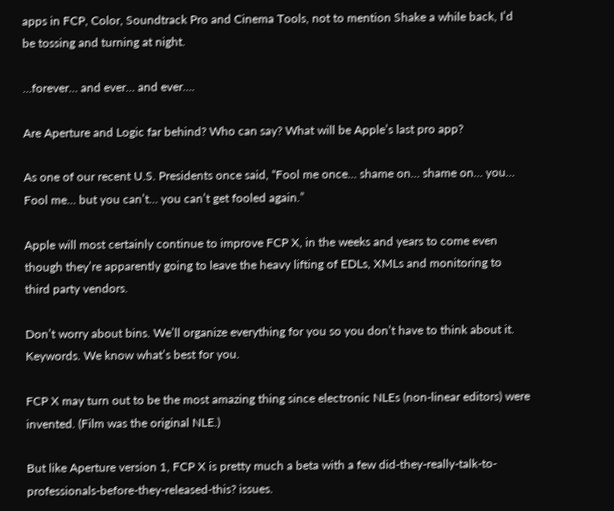apps in FCP, Color, Soundtrack Pro and Cinema Tools, not to mention Shake a while back, I’d be tossing and turning at night.

…forever… and ever… and ever….

Are Aperture and Logic far behind? Who can say? What will be Apple’s last pro app?

As one of our recent U.S. Presidents once said, “Fool me once… shame on… shame on… you… Fool me… but you can’t… you can’t get fooled again.”

Apple will most certainly continue to improve FCP X, in the weeks and years to come even though they’re apparently going to leave the heavy lifting of EDLs, XMLs and monitoring to third party vendors.

Don’t worry about bins. We’ll organize everything for you so you don’t have to think about it. Keywords. We know what’s best for you.

FCP X may turn out to be the most amazing thing since electronic NLEs (non-linear editors) were invented. (Film was the original NLE.)

But like Aperture version 1, FCP X is pretty much a beta with a few did-they-really-talk-to-professionals-before-they-released-this? issues.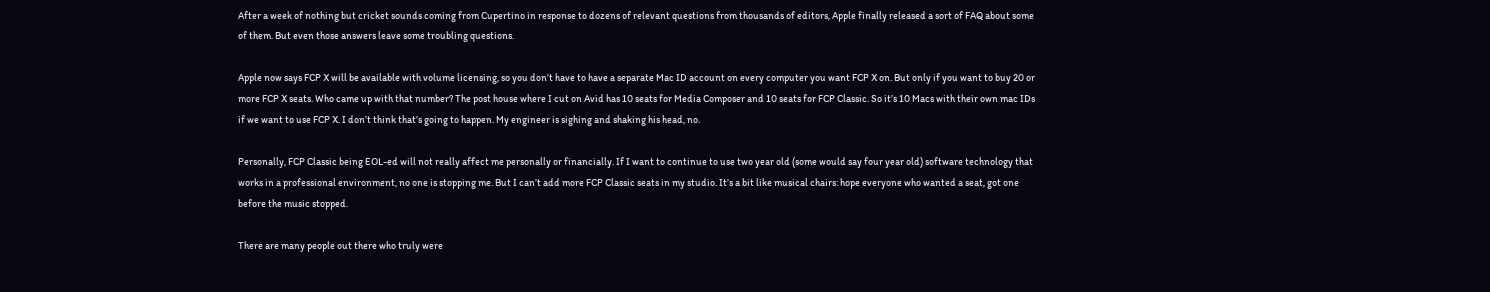After a week of nothing but cricket sounds coming from Cupertino in response to dozens of relevant questions from thousands of editors, Apple finally released a sort of FAQ about some of them. But even those answers leave some troubling questions.

Apple now says FCP X will be available with volume licensing, so you don’t have to have a separate Mac ID account on every computer you want FCP X on. But only if you want to buy 20 or more FCP X seats. Who came up with that number? The post house where I cut on Avid has 10 seats for Media Composer and 10 seats for FCP Classic. So it’s 10 Macs with their own mac IDs if we want to use FCP X. I don’t think that’s going to happen. My engineer is sighing and shaking his head, no.

Personally, FCP Classic being EOL-ed will not really affect me personally or financially. If I want to continue to use two year old (some would say four year old) software technology that works in a professional environment, no one is stopping me. But I can’t add more FCP Classic seats in my studio. It’s a bit like musical chairs: hope everyone who wanted a seat, got one before the music stopped.

There are many people out there who truly were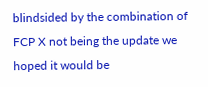blindsided by the combination of FCP X not being the update we hoped it would be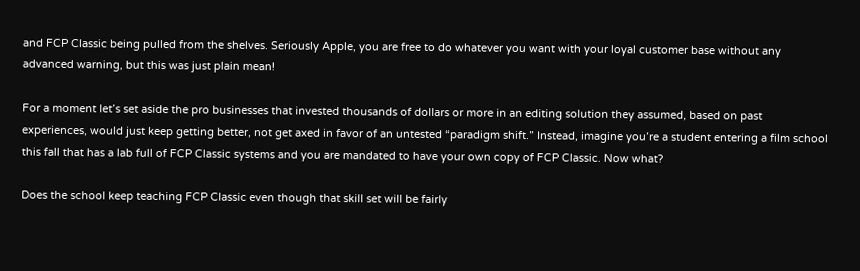and FCP Classic being pulled from the shelves. Seriously Apple, you are free to do whatever you want with your loyal customer base without any advanced warning, but this was just plain mean!

For a moment let’s set aside the pro businesses that invested thousands of dollars or more in an editing solution they assumed, based on past experiences, would just keep getting better, not get axed in favor of an untested “paradigm shift.” Instead, imagine you’re a student entering a film school this fall that has a lab full of FCP Classic systems and you are mandated to have your own copy of FCP Classic. Now what?

Does the school keep teaching FCP Classic even though that skill set will be fairly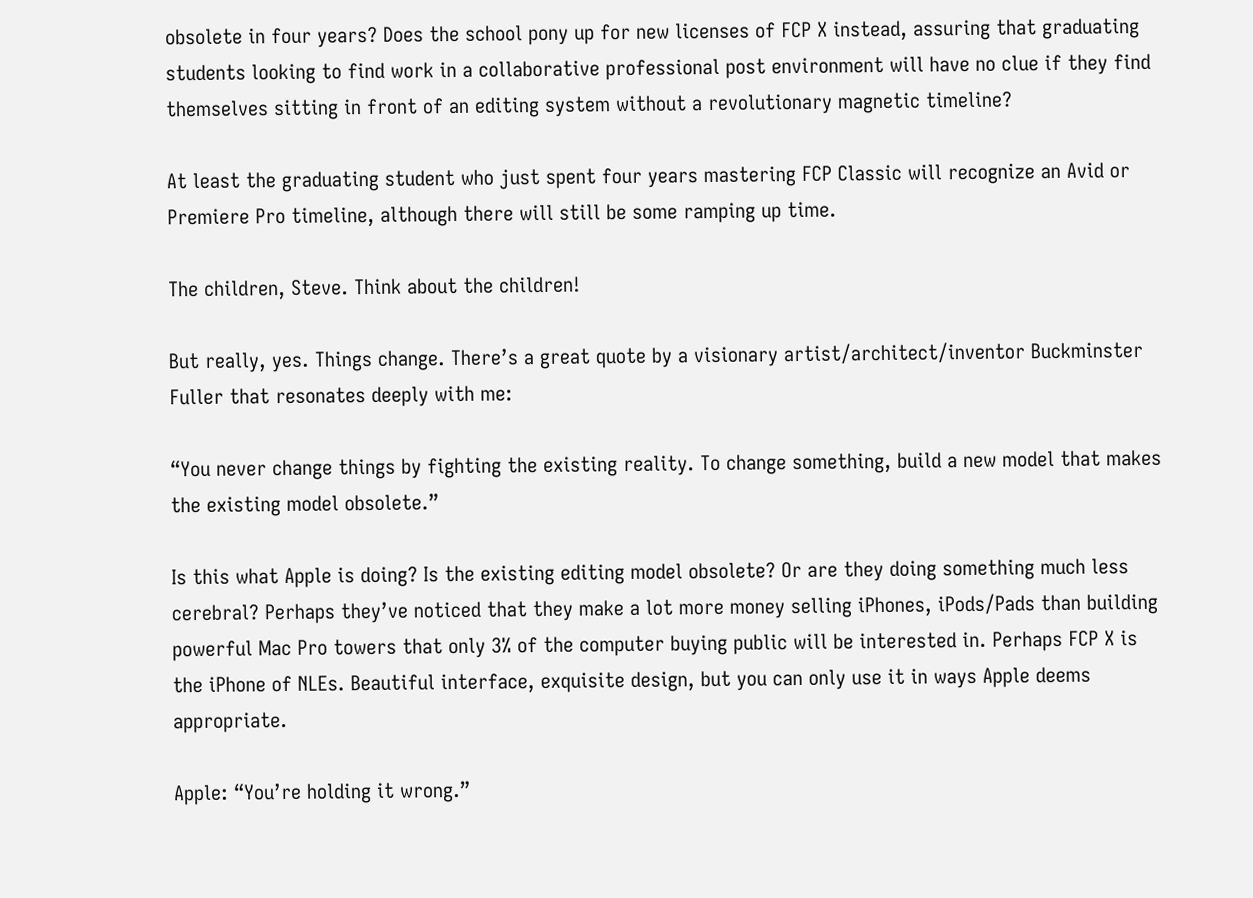obsolete in four years? Does the school pony up for new licenses of FCP X instead, assuring that graduating students looking to find work in a collaborative professional post environment will have no clue if they find themselves sitting in front of an editing system without a revolutionary magnetic timeline?

At least the graduating student who just spent four years mastering FCP Classic will recognize an Avid or Premiere Pro timeline, although there will still be some ramping up time.

The children, Steve. Think about the children!

But really, yes. Things change. There’s a great quote by a visionary artist/architect/inventor Buckminster Fuller that resonates deeply with me:

“You never change things by fighting the existing reality. To change something, build a new model that makes the existing model obsolete.”

Is this what Apple is doing? Is the existing editing model obsolete? Or are they doing something much less cerebral? Perhaps they’ve noticed that they make a lot more money selling iPhones, iPods/Pads than building powerful Mac Pro towers that only 3% of the computer buying public will be interested in. Perhaps FCP X is the iPhone of NLEs. Beautiful interface, exquisite design, but you can only use it in ways Apple deems appropriate.

Apple: “You’re holding it wrong.”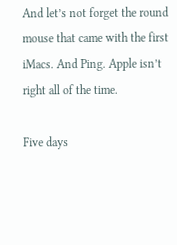And let’s not forget the round mouse that came with the first iMacs. And Ping. Apple isn’t right all of the time.

Five days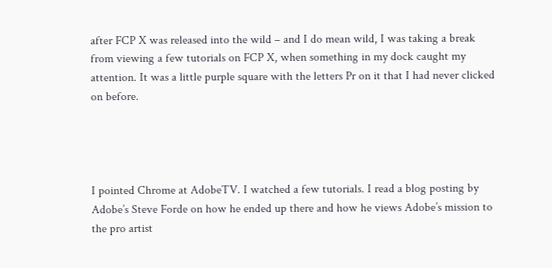after FCP X was released into the wild – and I do mean wild, I was taking a break from viewing a few tutorials on FCP X, when something in my dock caught my attention. It was a little purple square with the letters Pr on it that I had never clicked on before.




I pointed Chrome at AdobeTV. I watched a few tutorials. I read a blog posting by Adobe’s Steve Forde on how he ended up there and how he views Adobe’s mission to the pro artist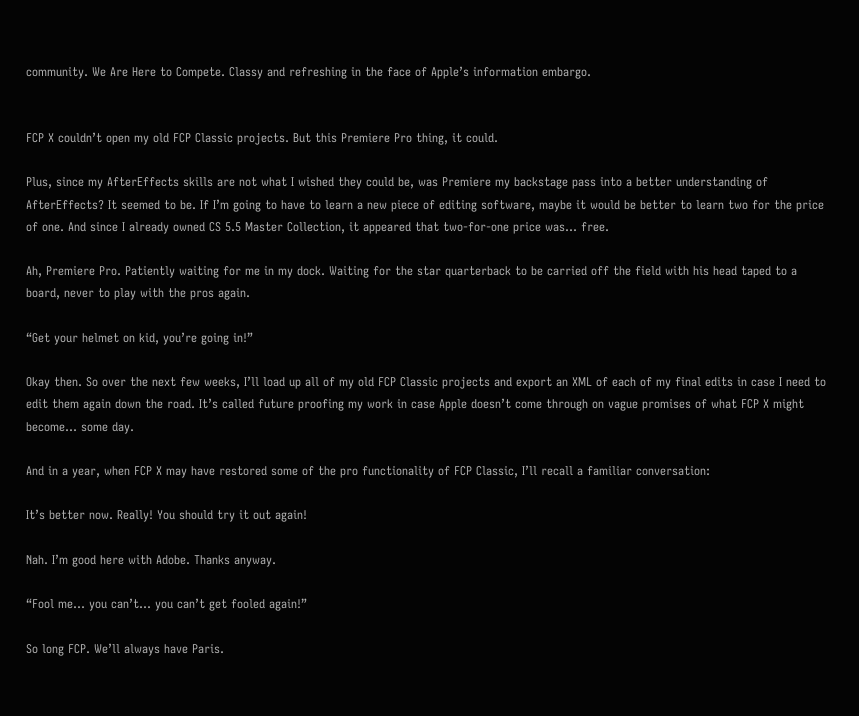community. We Are Here to Compete. Classy and refreshing in the face of Apple’s information embargo.


FCP X couldn’t open my old FCP Classic projects. But this Premiere Pro thing, it could.

Plus, since my AfterEffects skills are not what I wished they could be, was Premiere my backstage pass into a better understanding of AfterEffects? It seemed to be. If I’m going to have to learn a new piece of editing software, maybe it would be better to learn two for the price of one. And since I already owned CS 5.5 Master Collection, it appeared that two-for-one price was… free.

Ah, Premiere Pro. Patiently waiting for me in my dock. Waiting for the star quarterback to be carried off the field with his head taped to a board, never to play with the pros again.

“Get your helmet on kid, you’re going in!”

Okay then. So over the next few weeks, I’ll load up all of my old FCP Classic projects and export an XML of each of my final edits in case I need to edit them again down the road. It’s called future proofing my work in case Apple doesn’t come through on vague promises of what FCP X might become… some day.

And in a year, when FCP X may have restored some of the pro functionality of FCP Classic, I’ll recall a familiar conversation:

It’s better now. Really! You should try it out again!

Nah. I’m good here with Adobe. Thanks anyway.

“Fool me… you can’t… you can’t get fooled again!”

So long FCP. We’ll always have Paris.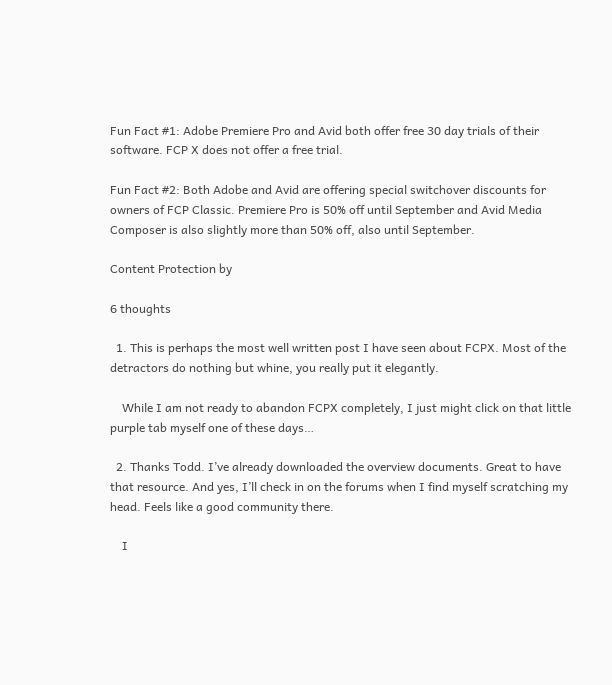Fun Fact #1: Adobe Premiere Pro and Avid both offer free 30 day trials of their software. FCP X does not offer a free trial.

Fun Fact #2: Both Adobe and Avid are offering special switchover discounts for owners of FCP Classic. Premiere Pro is 50% off until September and Avid Media Composer is also slightly more than 50% off, also until September.

Content Protection by

6 thoughts

  1. This is perhaps the most well written post I have seen about FCPX. Most of the detractors do nothing but whine, you really put it elegantly.

    While I am not ready to abandon FCPX completely, I just might click on that little purple tab myself one of these days…

  2. Thanks Todd. I’ve already downloaded the overview documents. Great to have that resource. And yes, I’ll check in on the forums when I find myself scratching my head. Feels like a good community there.

    I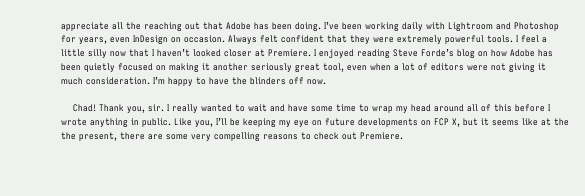appreciate all the reaching out that Adobe has been doing. I’ve been working daily with Lightroom and Photoshop for years, even InDesign on occasion. Always felt confident that they were extremely powerful tools. I feel a little silly now that I haven’t looked closer at Premiere. I enjoyed reading Steve Forde’s blog on how Adobe has been quietly focused on making it another seriously great tool, even when a lot of editors were not giving it much consideration. I’m happy to have the blinders off now.

    Chad! Thank you, sir. I really wanted to wait and have some time to wrap my head around all of this before I wrote anything in public. Like you, I’ll be keeping my eye on future developments on FCP X, but it seems like at the the present, there are some very compelling reasons to check out Premiere.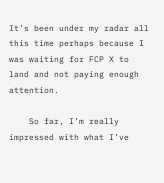It’s been under my radar all this time perhaps because I was waiting for FCP X to land and not paying enough attention.

    So far, I’m really impressed with what I’ve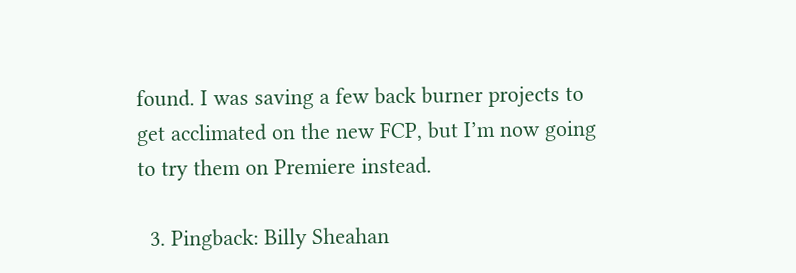found. I was saving a few back burner projects to get acclimated on the new FCP, but I’m now going to try them on Premiere instead.

  3. Pingback: Billy Sheahan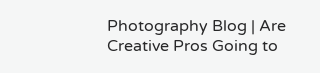Photography Blog | Are Creative Pros Going to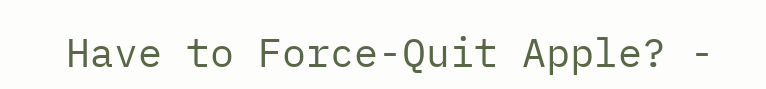Have to Force-Quit Apple? -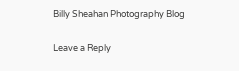Billy Sheahan Photography Blog

Leave a Reply